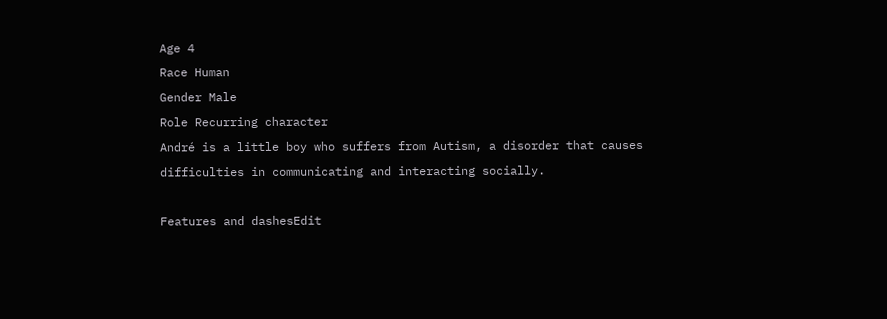Age 4
Race Human
Gender Male
Role Recurring character
André is a little boy who suffers from Autism, a disorder that causes difficulties in communicating and interacting socially.

Features and dashesEdit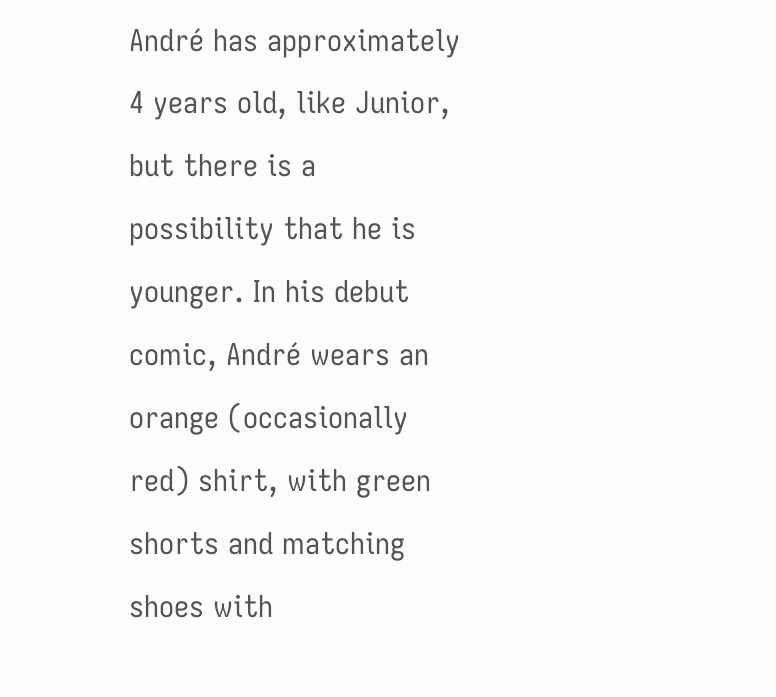André has approximately 4 years old, like Junior, but there is a possibility that he is younger. In his debut comic, André wears an orange (occasionally red) shirt, with green shorts and matching shoes with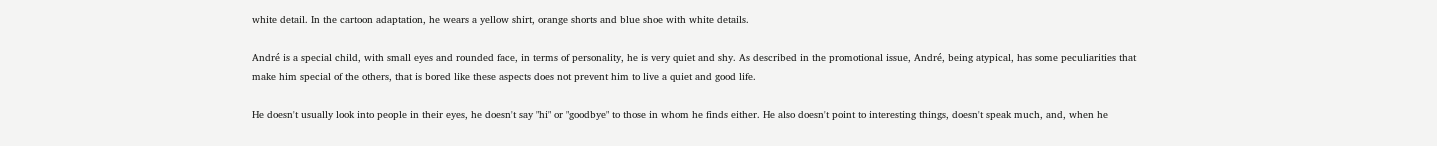white detail. In the cartoon adaptation, he wears a yellow shirt, orange shorts and blue shoe with white details.

André is a special child, with small eyes and rounded face, in terms of personality, he is very quiet and shy. As described in the promotional issue, André, being atypical, has some peculiarities that make him special of the others, that is bored like these aspects does not prevent him to live a quiet and good life.

He doesn't usually look into people in their eyes, he doesn't say "hi" or "goodbye" to those in whom he finds either. He also doesn't point to interesting things, doesn't speak much, and, when he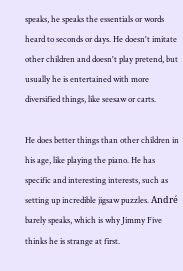speaks, he speaks the essentials or words heard to seconds or days. He doesn't imitate other children and doesn't play pretend, but usually he is entertained with more diversified things, like seesaw or carts.

He does better things than other children in his age, like playing the piano. He has specific and interesting interests, such as setting up incredible jigsaw puzzles. André barely speaks, which is why Jimmy Five thinks he is strange at first.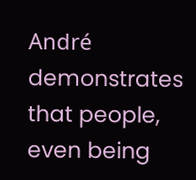André demonstrates that people, even being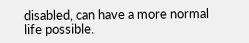disabled, can have a more normal life possible.